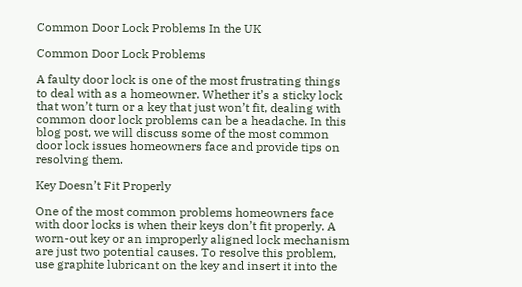Common Door Lock Problems In the UK

Common Door Lock Problems

A faulty door lock is one of the most frustrating things to deal with as a homeowner. Whether it’s a sticky lock that won’t turn or a key that just won’t fit, dealing with common door lock problems can be a headache. In this blog post, we will discuss some of the most common door lock issues homeowners face and provide tips on resolving them.

Key Doesn’t Fit Properly

One of the most common problems homeowners face with door locks is when their keys don’t fit properly. A worn-out key or an improperly aligned lock mechanism are just two potential causes. To resolve this problem, use graphite lubricant on the key and insert it into the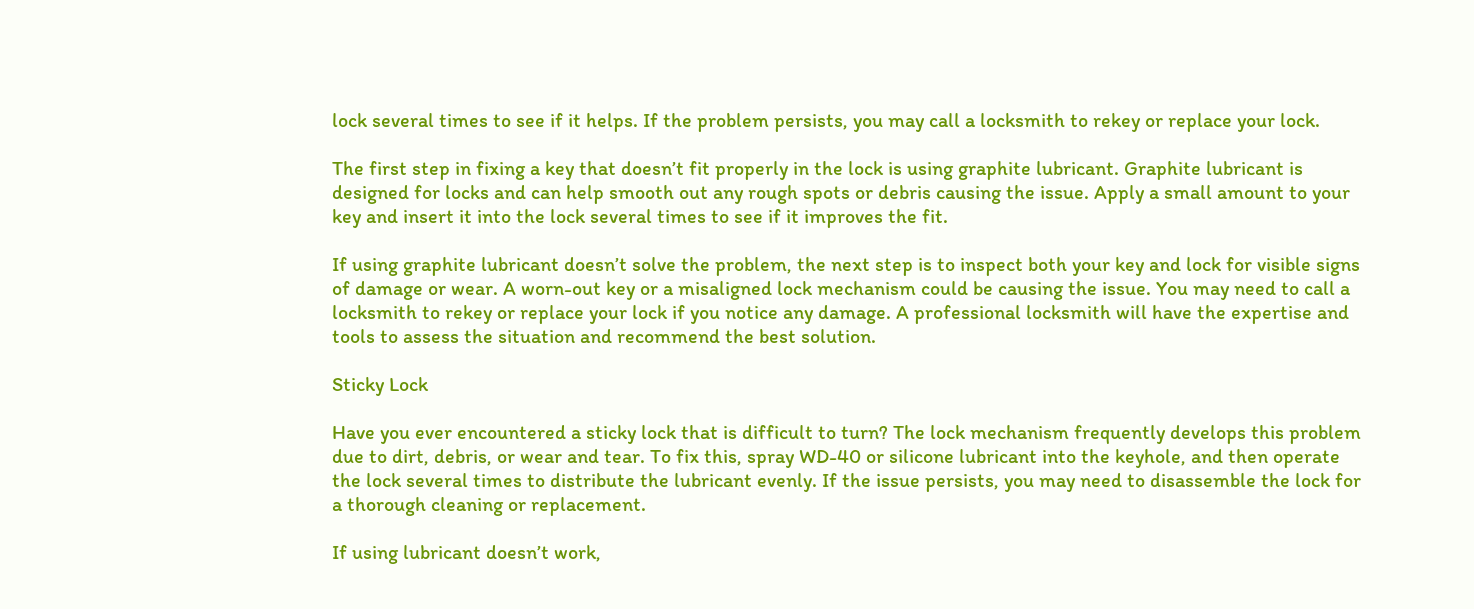lock several times to see if it helps. If the problem persists, you may call a locksmith to rekey or replace your lock.

The first step in fixing a key that doesn’t fit properly in the lock is using graphite lubricant. Graphite lubricant is designed for locks and can help smooth out any rough spots or debris causing the issue. Apply a small amount to your key and insert it into the lock several times to see if it improves the fit.

If using graphite lubricant doesn’t solve the problem, the next step is to inspect both your key and lock for visible signs of damage or wear. A worn-out key or a misaligned lock mechanism could be causing the issue. You may need to call a locksmith to rekey or replace your lock if you notice any damage. A professional locksmith will have the expertise and tools to assess the situation and recommend the best solution.

Sticky Lock

Have you ever encountered a sticky lock that is difficult to turn? The lock mechanism frequently develops this problem due to dirt, debris, or wear and tear. To fix this, spray WD-40 or silicone lubricant into the keyhole, and then operate the lock several times to distribute the lubricant evenly. If the issue persists, you may need to disassemble the lock for a thorough cleaning or replacement.

If using lubricant doesn’t work,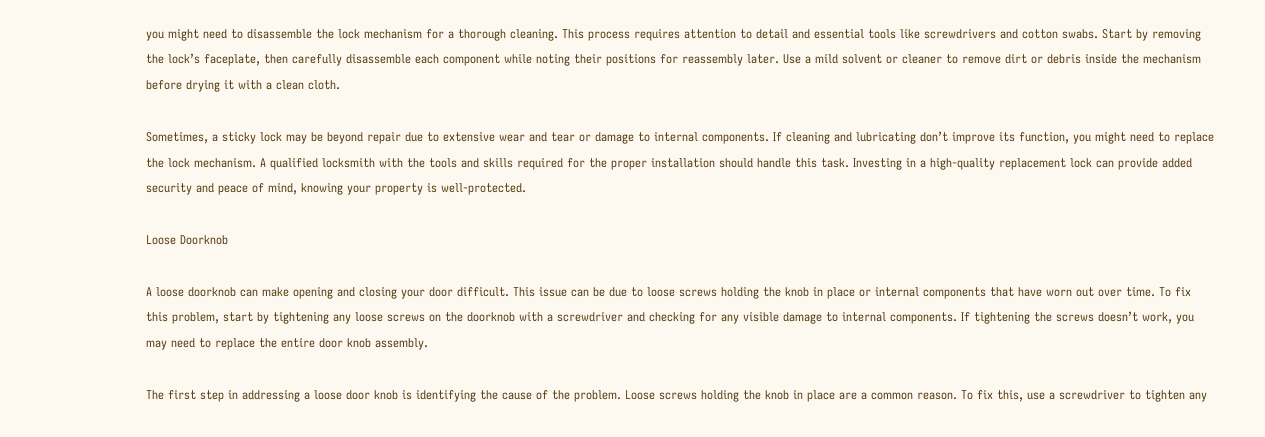you might need to disassemble the lock mechanism for a thorough cleaning. This process requires attention to detail and essential tools like screwdrivers and cotton swabs. Start by removing the lock’s faceplate, then carefully disassemble each component while noting their positions for reassembly later. Use a mild solvent or cleaner to remove dirt or debris inside the mechanism before drying it with a clean cloth.

Sometimes, a sticky lock may be beyond repair due to extensive wear and tear or damage to internal components. If cleaning and lubricating don’t improve its function, you might need to replace the lock mechanism. A qualified locksmith with the tools and skills required for the proper installation should handle this task. Investing in a high-quality replacement lock can provide added security and peace of mind, knowing your property is well-protected.

Loose Doorknob

A loose doorknob can make opening and closing your door difficult. This issue can be due to loose screws holding the knob in place or internal components that have worn out over time. To fix this problem, start by tightening any loose screws on the doorknob with a screwdriver and checking for any visible damage to internal components. If tightening the screws doesn’t work, you may need to replace the entire door knob assembly.

The first step in addressing a loose door knob is identifying the cause of the problem. Loose screws holding the knob in place are a common reason. To fix this, use a screwdriver to tighten any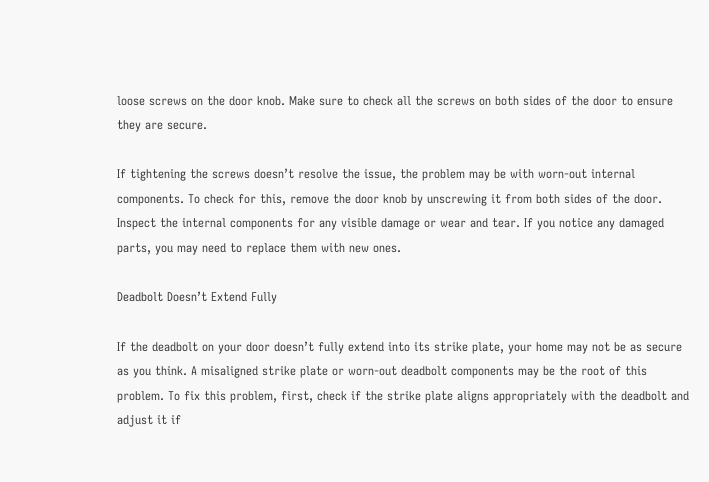loose screws on the door knob. Make sure to check all the screws on both sides of the door to ensure they are secure.

If tightening the screws doesn’t resolve the issue, the problem may be with worn-out internal components. To check for this, remove the door knob by unscrewing it from both sides of the door. Inspect the internal components for any visible damage or wear and tear. If you notice any damaged parts, you may need to replace them with new ones.

Deadbolt Doesn’t Extend Fully

If the deadbolt on your door doesn’t fully extend into its strike plate, your home may not be as secure as you think. A misaligned strike plate or worn-out deadbolt components may be the root of this problem. To fix this problem, first, check if the strike plate aligns appropriately with the deadbolt and adjust it if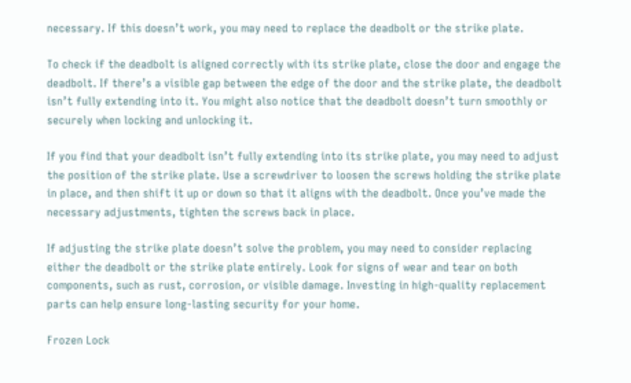necessary. If this doesn’t work, you may need to replace the deadbolt or the strike plate.

To check if the deadbolt is aligned correctly with its strike plate, close the door and engage the deadbolt. If there’s a visible gap between the edge of the door and the strike plate, the deadbolt isn’t fully extending into it. You might also notice that the deadbolt doesn’t turn smoothly or securely when locking and unlocking it.

If you find that your deadbolt isn’t fully extending into its strike plate, you may need to adjust the position of the strike plate. Use a screwdriver to loosen the screws holding the strike plate in place, and then shift it up or down so that it aligns with the deadbolt. Once you’ve made the necessary adjustments, tighten the screws back in place.

If adjusting the strike plate doesn’t solve the problem, you may need to consider replacing either the deadbolt or the strike plate entirely. Look for signs of wear and tear on both components, such as rust, corrosion, or visible damage. Investing in high-quality replacement parts can help ensure long-lasting security for your home.

Frozen Lock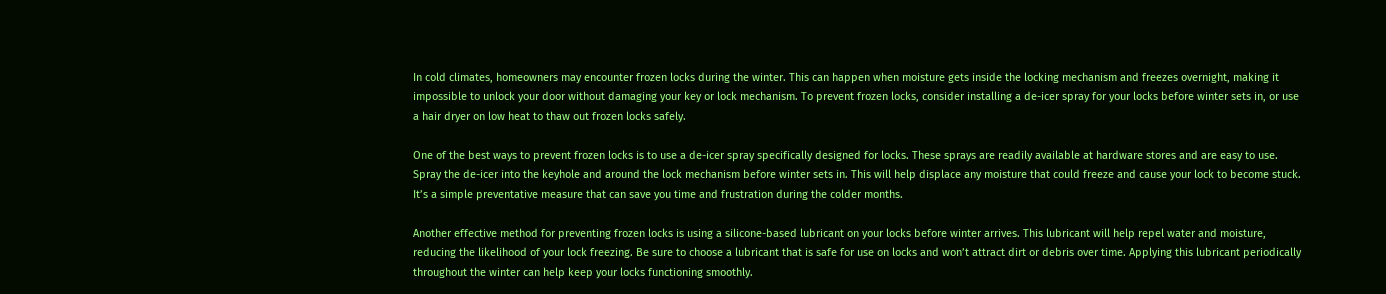In cold climates, homeowners may encounter frozen locks during the winter. This can happen when moisture gets inside the locking mechanism and freezes overnight, making it impossible to unlock your door without damaging your key or lock mechanism. To prevent frozen locks, consider installing a de-icer spray for your locks before winter sets in, or use a hair dryer on low heat to thaw out frozen locks safely.

One of the best ways to prevent frozen locks is to use a de-icer spray specifically designed for locks. These sprays are readily available at hardware stores and are easy to use. Spray the de-icer into the keyhole and around the lock mechanism before winter sets in. This will help displace any moisture that could freeze and cause your lock to become stuck. It’s a simple preventative measure that can save you time and frustration during the colder months.

Another effective method for preventing frozen locks is using a silicone-based lubricant on your locks before winter arrives. This lubricant will help repel water and moisture, reducing the likelihood of your lock freezing. Be sure to choose a lubricant that is safe for use on locks and won’t attract dirt or debris over time. Applying this lubricant periodically throughout the winter can help keep your locks functioning smoothly.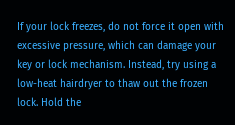If your lock freezes, do not force it open with excessive pressure, which can damage your key or lock mechanism. Instead, try using a low-heat hairdryer to thaw out the frozen lock. Hold the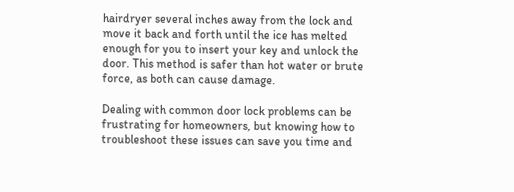hairdryer several inches away from the lock and move it back and forth until the ice has melted enough for you to insert your key and unlock the door. This method is safer than hot water or brute force, as both can cause damage.

Dealing with common door lock problems can be frustrating for homeowners, but knowing how to troubleshoot these issues can save you time and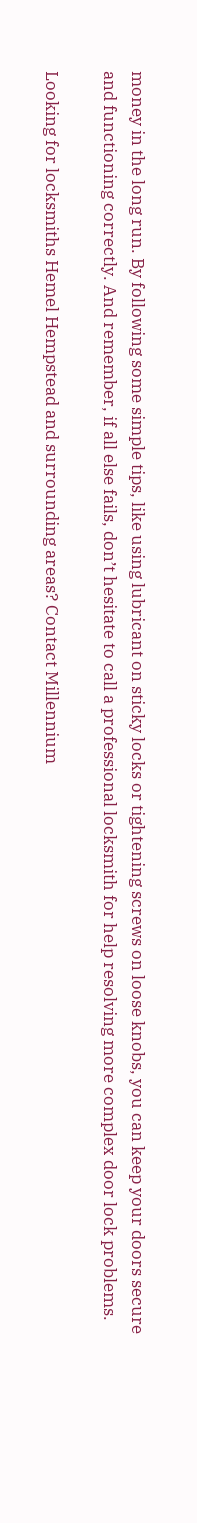money in the long run. By following some simple tips, like using lubricant on sticky locks or tightening screws on loose knobs, you can keep your doors secure and functioning correctly. And remember, if all else fails, don’t hesitate to call a professional locksmith for help resolving more complex door lock problems.

Looking for locksmiths Hemel Hempstead and surrounding areas? Contact Millennium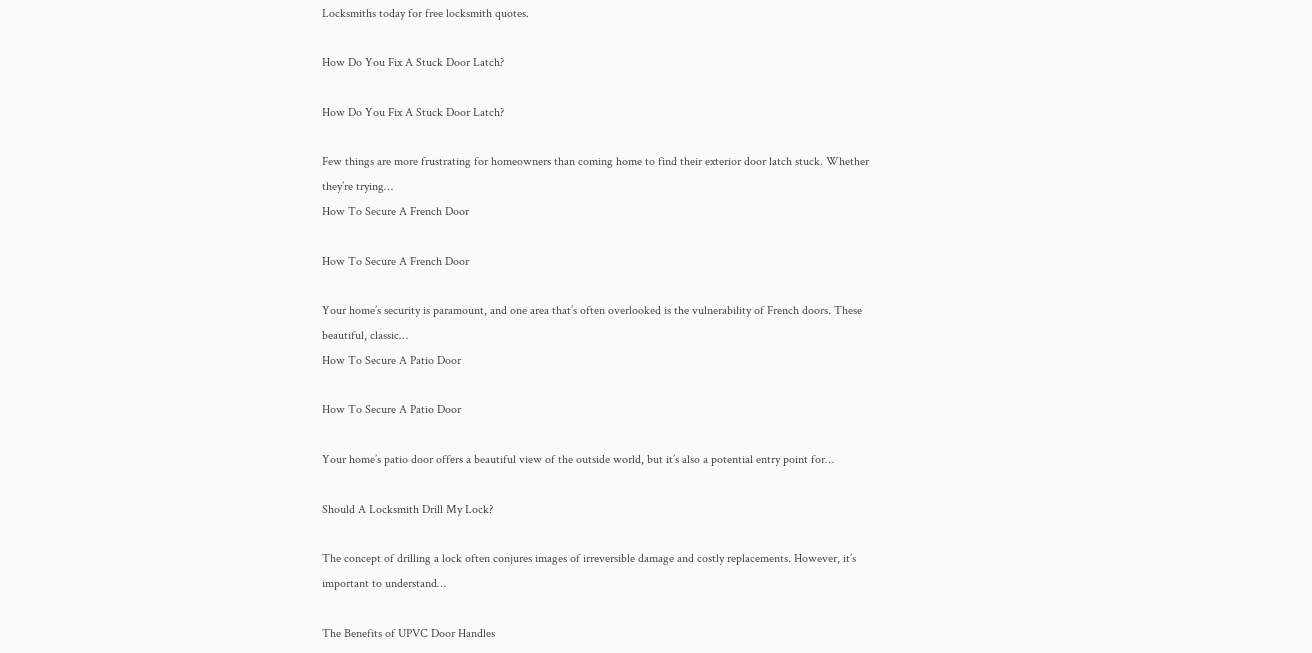Locksmiths today for free locksmith quotes.

How Do You Fix A Stuck Door Latch?

How Do You Fix A Stuck Door Latch?

Few things are more frustrating for homeowners than coming home to find their exterior door latch stuck. Whether they’re trying…
How To Secure A French Door

How To Secure A French Door

Your home’s security is paramount, and one area that’s often overlooked is the vulnerability of French doors. These beautiful, classic…
How To Secure A Patio Door

How To Secure A Patio Door

Your home’s patio door offers a beautiful view of the outside world, but it’s also a potential entry point for…

Should A Locksmith Drill My Lock?

The concept of drilling a lock often conjures images of irreversible damage and costly replacements. However, it’s important to understand…

The Benefits of UPVC Door Handles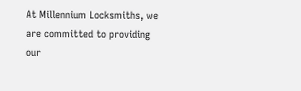At Millennium Locksmiths, we are committed to providing our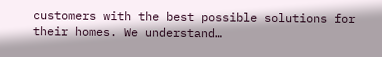customers with the best possible solutions for their homes. We understand…